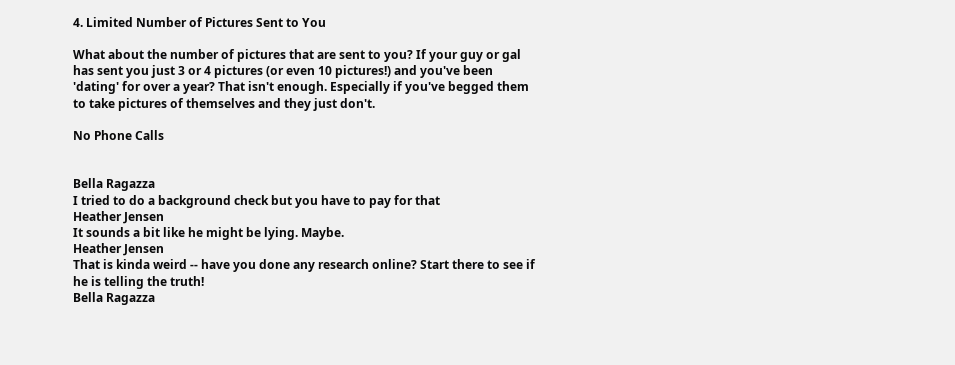4. Limited Number of Pictures Sent to You

What about the number of pictures that are sent to you? If your guy or gal has sent you just 3 or 4 pictures (or even 10 pictures!) and you've been 'dating' for over a year? That isn't enough. Especially if you've begged them to take pictures of themselves and they just don't.

No Phone Calls


Bella Ragazza
I tried to do a background check but you have to pay for that
Heather Jensen
It sounds a bit like he might be lying. Maybe.
Heather Jensen
That is kinda weird -- have you done any research online? Start there to see if he is telling the truth!
Bella Ragazza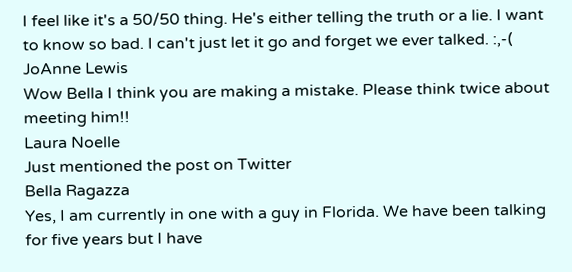I feel like it's a 50/50 thing. He's either telling the truth or a lie. I want to know so bad. I can't just let it go and forget we ever talked. :,-(
JoAnne Lewis
Wow Bella I think you are making a mistake. Please think twice about meeting him!!
Laura Noelle
Just mentioned the post on Twitter
Bella Ragazza
Yes, I am currently in one with a guy in Florida. We have been talking for five years but I have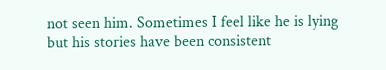not seen him. Sometimes I feel like he is lying but his stories have been consistent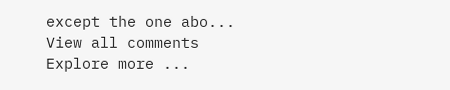except the one abo...
View all comments
Explore more ...